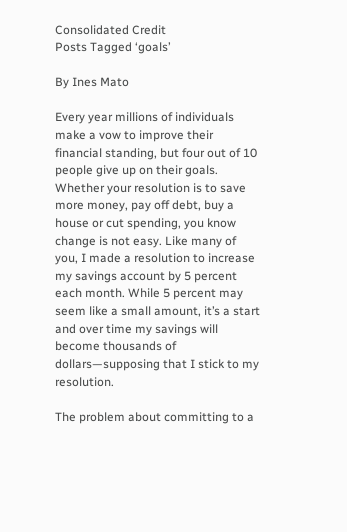Consolidated Credit
Posts Tagged ‘goals’

By Ines Mato

Every year millions of individuals make a vow to improve their financial standing, but four out of 10 people give up on their goals. Whether your resolution is to save more money, pay off debt, buy a house or cut spending, you know change is not easy. Like many of you, I made a resolution to increase my savings account by 5 percent each month. While 5 percent may seem like a small amount, it’s a start and over time my savings will become thousands of dollars—supposing that I stick to my resolution.

The problem about committing to a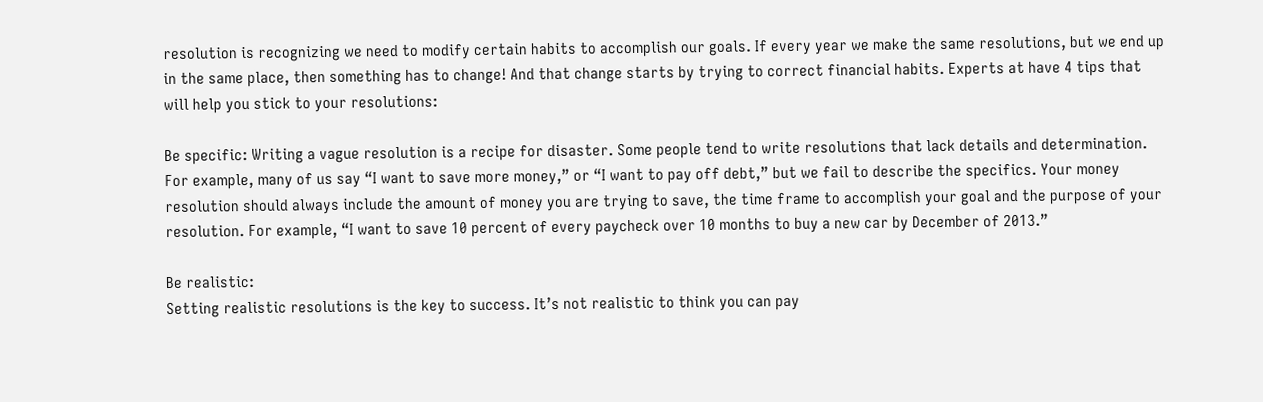resolution is recognizing we need to modify certain habits to accomplish our goals. If every year we make the same resolutions, but we end up in the same place, then something has to change! And that change starts by trying to correct financial habits. Experts at have 4 tips that will help you stick to your resolutions:

Be specific: Writing a vague resolution is a recipe for disaster. Some people tend to write resolutions that lack details and determination. For example, many of us say “I want to save more money,” or “I want to pay off debt,” but we fail to describe the specifics. Your money resolution should always include the amount of money you are trying to save, the time frame to accomplish your goal and the purpose of your resolution. For example, “I want to save 10 percent of every paycheck over 10 months to buy a new car by December of 2013.”

Be realistic:
Setting realistic resolutions is the key to success. It’s not realistic to think you can pay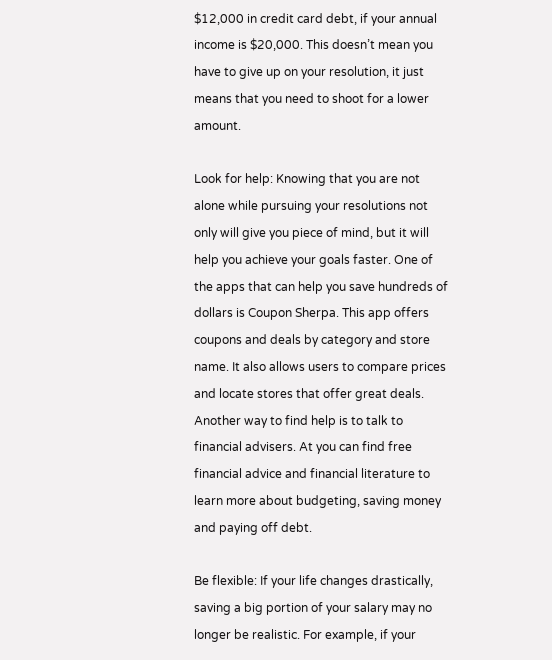$12,000 in credit card debt, if your annual income is $20,000. This doesn’t mean you have to give up on your resolution, it just means that you need to shoot for a lower amount.

Look for help: Knowing that you are not alone while pursuing your resolutions not only will give you piece of mind, but it will help you achieve your goals faster. One of the apps that can help you save hundreds of dollars is Coupon Sherpa. This app offers coupons and deals by category and store name. It also allows users to compare prices and locate stores that offer great deals. Another way to find help is to talk to financial advisers. At you can find free financial advice and financial literature to learn more about budgeting, saving money and paying off debt.

Be flexible: If your life changes drastically, saving a big portion of your salary may no longer be realistic. For example, if your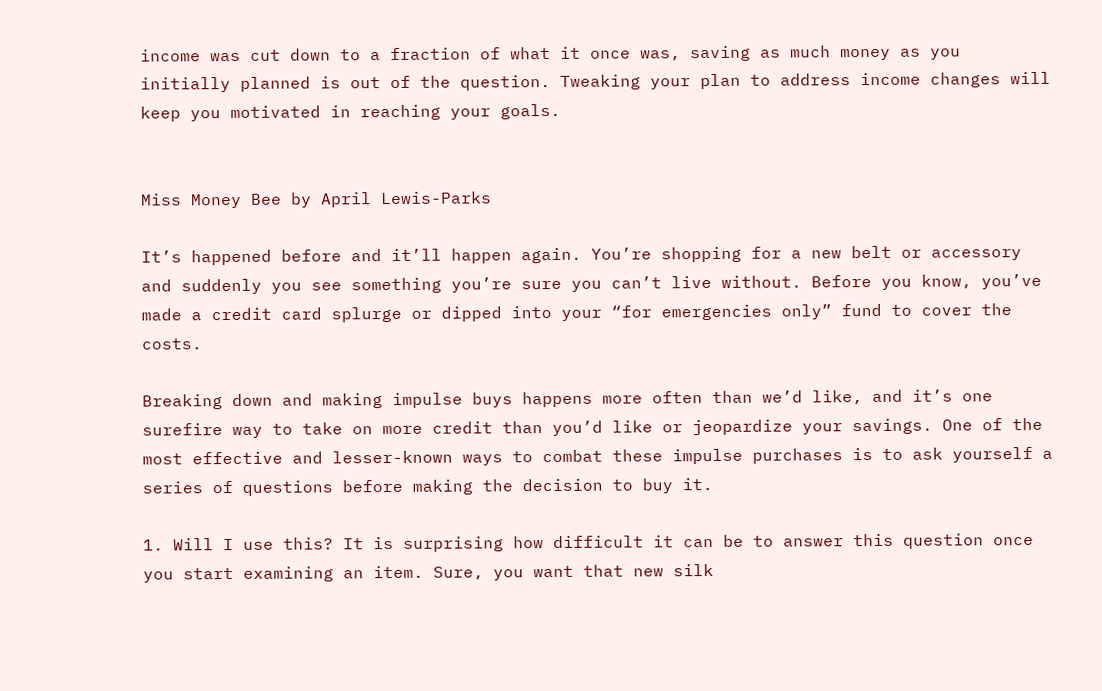income was cut down to a fraction of what it once was, saving as much money as you initially planned is out of the question. Tweaking your plan to address income changes will keep you motivated in reaching your goals.


Miss Money Bee by April Lewis-Parks

It’s happened before and it’ll happen again. You’re shopping for a new belt or accessory and suddenly you see something you’re sure you can’t live without. Before you know, you’ve made a credit card splurge or dipped into your “for emergencies only” fund to cover the costs.

Breaking down and making impulse buys happens more often than we’d like, and it’s one surefire way to take on more credit than you’d like or jeopardize your savings. One of the most effective and lesser-known ways to combat these impulse purchases is to ask yourself a series of questions before making the decision to buy it.

1. Will I use this? It is surprising how difficult it can be to answer this question once you start examining an item. Sure, you want that new silk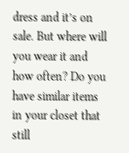dress and it’s on sale. But where will you wear it and how often? Do you have similar items in your closet that still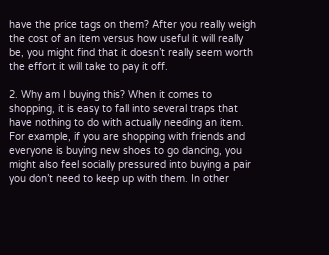have the price tags on them? After you really weigh the cost of an item versus how useful it will really be, you might find that it doesn’t really seem worth the effort it will take to pay it off.

2. Why am I buying this? When it comes to shopping, it is easy to fall into several traps that have nothing to do with actually needing an item. For example, if you are shopping with friends and everyone is buying new shoes to go dancing, you might also feel socially pressured into buying a pair you don’t need to keep up with them. In other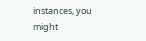instances, you might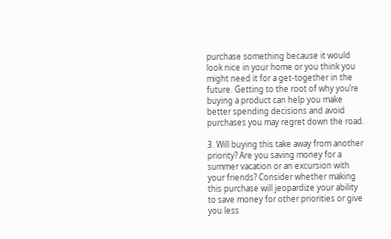purchase something because it would look nice in your home or you think you might need it for a get-together in the future. Getting to the root of why you’re buying a product can help you make better spending decisions and avoid purchases you may regret down the road.

3. Will buying this take away from another priority? Are you saving money for a summer vacation or an excursion with your friends? Consider whether making this purchase will jeopardize your ability to save money for other priorities or give you less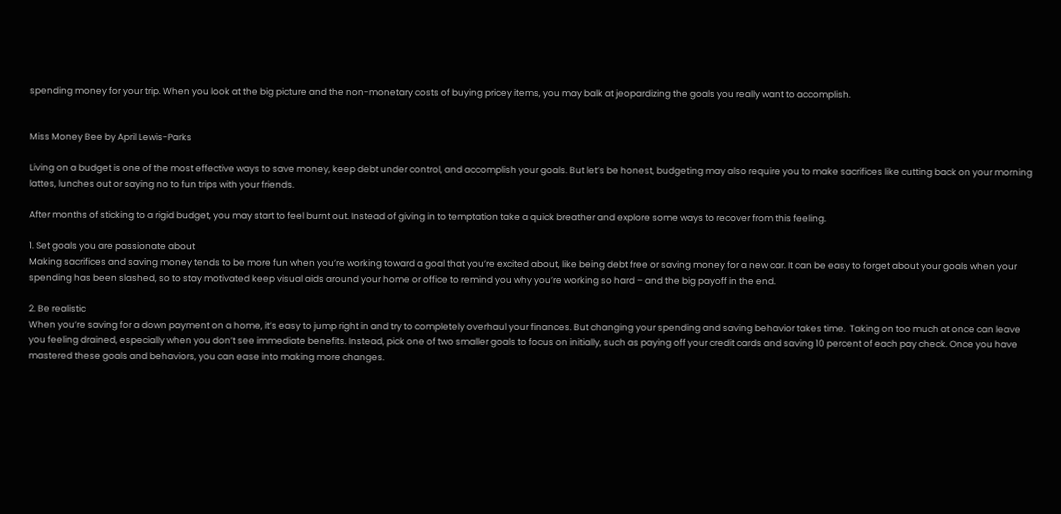spending money for your trip. When you look at the big picture and the non-monetary costs of buying pricey items, you may balk at jeopardizing the goals you really want to accomplish.


Miss Money Bee by April Lewis-Parks

Living on a budget is one of the most effective ways to save money, keep debt under control, and accomplish your goals. But let’s be honest, budgeting may also require you to make sacrifices like cutting back on your morning lattes, lunches out or saying no to fun trips with your friends.

After months of sticking to a rigid budget, you may start to feel burnt out. Instead of giving in to temptation take a quick breather and explore some ways to recover from this feeling.

1. Set goals you are passionate about
Making sacrifices and saving money tends to be more fun when you’re working toward a goal that you’re excited about, like being debt free or saving money for a new car. It can be easy to forget about your goals when your spending has been slashed, so to stay motivated keep visual aids around your home or office to remind you why you’re working so hard – and the big payoff in the end.

2. Be realistic
When you’re saving for a down payment on a home, it’s easy to jump right in and try to completely overhaul your finances. But changing your spending and saving behavior takes time.  Taking on too much at once can leave you feeling drained, especially when you don’t see immediate benefits. Instead, pick one of two smaller goals to focus on initially, such as paying off your credit cards and saving 10 percent of each pay check. Once you have mastered these goals and behaviors, you can ease into making more changes.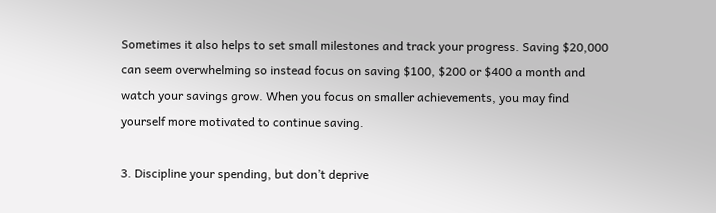Sometimes it also helps to set small milestones and track your progress. Saving $20,000 can seem overwhelming so instead focus on saving $100, $200 or $400 a month and watch your savings grow. When you focus on smaller achievements, you may find yourself more motivated to continue saving.

3. Discipline your spending, but don’t deprive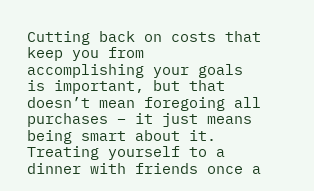Cutting back on costs that keep you from accomplishing your goals is important, but that doesn’t mean foregoing all purchases – it just means being smart about it. Treating yourself to a dinner with friends once a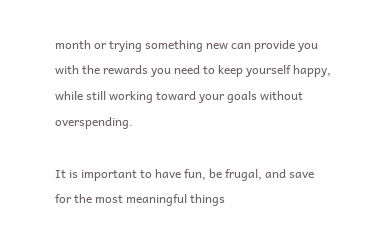month or trying something new can provide you with the rewards you need to keep yourself happy, while still working toward your goals without overspending.

It is important to have fun, be frugal, and save for the most meaningful things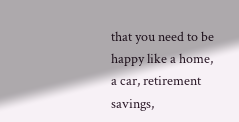that you need to be happy like a home, a car, retirement savings,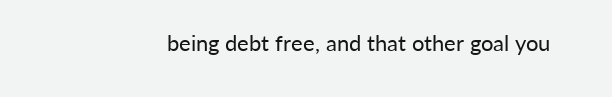being debt free, and that other goal you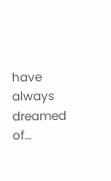have always dreamed of…